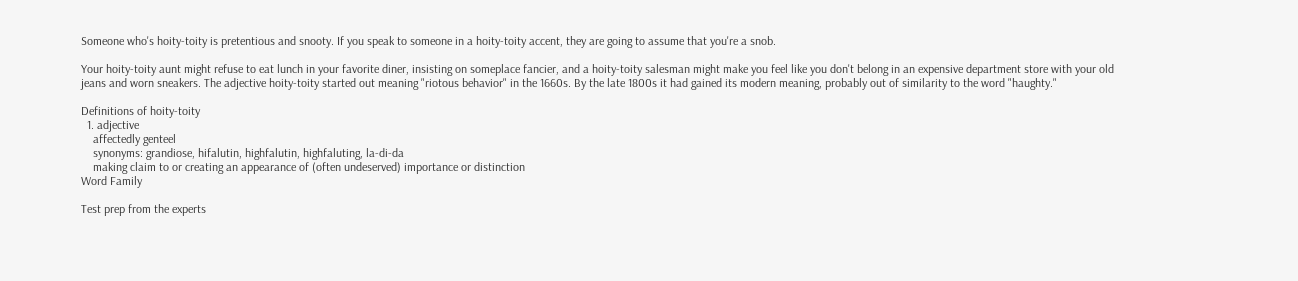Someone who's hoity-toity is pretentious and snooty. If you speak to someone in a hoity-toity accent, they are going to assume that you're a snob.

Your hoity-toity aunt might refuse to eat lunch in your favorite diner, insisting on someplace fancier, and a hoity-toity salesman might make you feel like you don't belong in an expensive department store with your old jeans and worn sneakers. The adjective hoity-toity started out meaning "riotous behavior" in the 1660s. By the late 1800s it had gained its modern meaning, probably out of similarity to the word "haughty."

Definitions of hoity-toity
  1. adjective
    affectedly genteel
    synonyms: grandiose, hifalutin, highfalutin, highfaluting, la-di-da
    making claim to or creating an appearance of (often undeserved) importance or distinction
Word Family

Test prep from the experts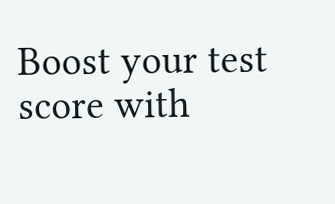Boost your test score with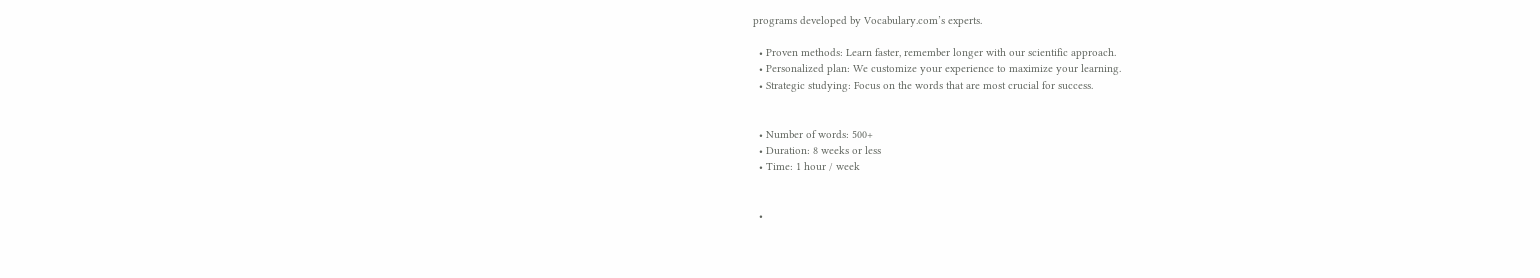programs developed by Vocabulary.com’s experts.

  • Proven methods: Learn faster, remember longer with our scientific approach.
  • Personalized plan: We customize your experience to maximize your learning.
  • Strategic studying: Focus on the words that are most crucial for success.


  • Number of words: 500+
  • Duration: 8 weeks or less
  • Time: 1 hour / week


  •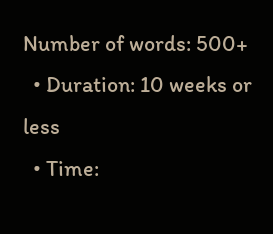Number of words: 500+
  • Duration: 10 weeks or less
  • Time: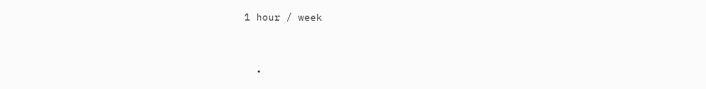1 hour / week


  •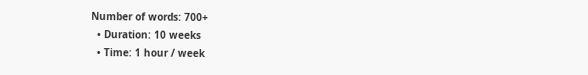Number of words: 700+
  • Duration: 10 weeks
  • Time: 1 hour / week